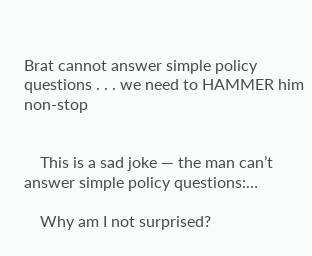Brat cannot answer simple policy questions . . . we need to HAMMER him non-stop


    This is a sad joke — the man can’t answer simple policy questions:…

    Why am I not surprised?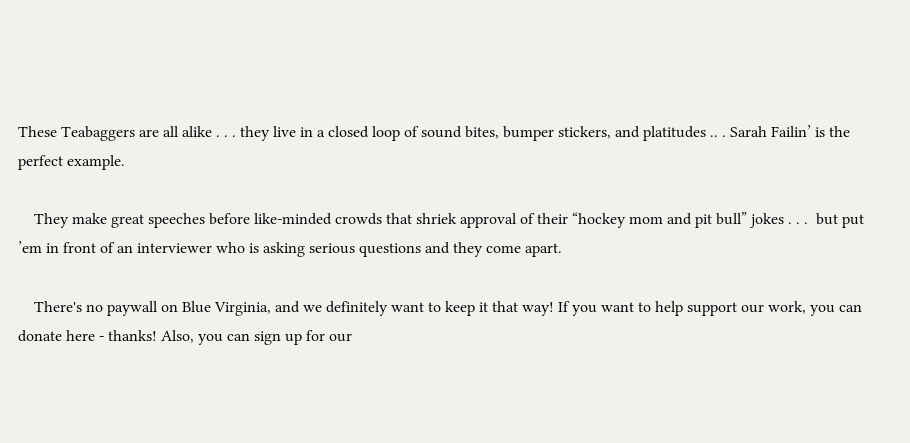These Teabaggers are all alike . . . they live in a closed loop of sound bites, bumper stickers, and platitudes .. . Sarah Failin’ is the perfect example.

    They make great speeches before like-minded crowds that shriek approval of their “hockey mom and pit bull” jokes . . .  but put ’em in front of an interviewer who is asking serious questions and they come apart.

    There's no paywall on Blue Virginia, and we definitely want to keep it that way! If you want to help support our work, you can donate here - thanks! Also, you can sign up for our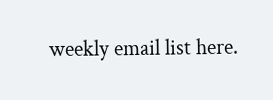weekly email list here.